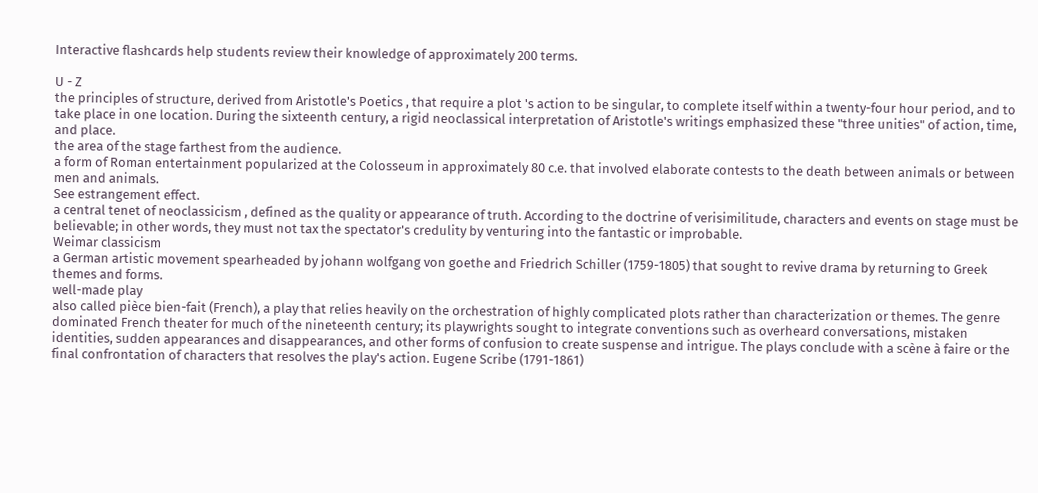Interactive flashcards help students review their knowledge of approximately 200 terms.

U - Z
the principles of structure, derived from Aristotle's Poetics , that require a plot 's action to be singular, to complete itself within a twenty-four hour period, and to take place in one location. During the sixteenth century, a rigid neoclassical interpretation of Aristotle's writings emphasized these "three unities" of action, time, and place.
the area of the stage farthest from the audience.
a form of Roman entertainment popularized at the Colosseum in approximately 80 c.e. that involved elaborate contests to the death between animals or between men and animals.
See estrangement effect.
a central tenet of neoclassicism , defined as the quality or appearance of truth. According to the doctrine of verisimilitude, characters and events on stage must be believable; in other words, they must not tax the spectator's credulity by venturing into the fantastic or improbable.
Weimar classicism
a German artistic movement spearheaded by johann wolfgang von goethe and Friedrich Schiller (1759-1805) that sought to revive drama by returning to Greek themes and forms.
well-made play
also called pièce bien-fait (French), a play that relies heavily on the orchestration of highly complicated plots rather than characterization or themes. The genre dominated French theater for much of the nineteenth century; its playwrights sought to integrate conventions such as overheard conversations, mistaken identities, sudden appearances and disappearances, and other forms of confusion to create suspense and intrigue. The plays conclude with a scène à faire or the final confrontation of characters that resolves the play's action. Eugene Scribe (1791-1861)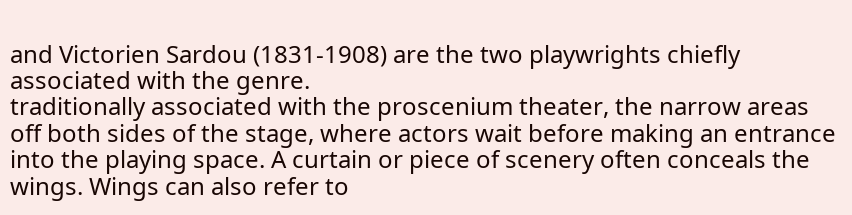and Victorien Sardou (1831-1908) are the two playwrights chiefly associated with the genre.
traditionally associated with the proscenium theater, the narrow areas off both sides of the stage, where actors wait before making an entrance into the playing space. A curtain or piece of scenery often conceals the wings. Wings can also refer to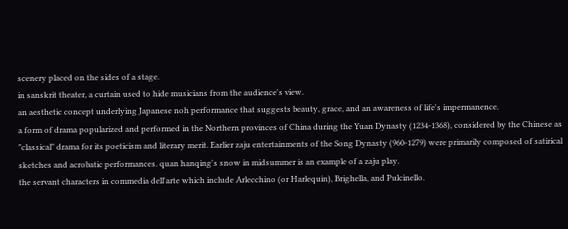scenery placed on the sides of a stage.
in sanskrit theater, a curtain used to hide musicians from the audience's view.
an aesthetic concept underlying Japanese noh performance that suggests beauty, grace, and an awareness of life's impermanence.
a form of drama popularized and performed in the Northern provinces of China during the Yuan Dynasty (1234-1368), considered by the Chinese as "classical" drama for its poeticism and literary merit. Earlier zaju entertainments of the Song Dynasty (960-1279) were primarily composed of satirical sketches and acrobatic performances. quan hanqing's snow in midsummer is an example of a zaju play.
the servant characters in commedia dell'arte which include Arlecchino (or Harlequin), Brighella, and Pulcinello.